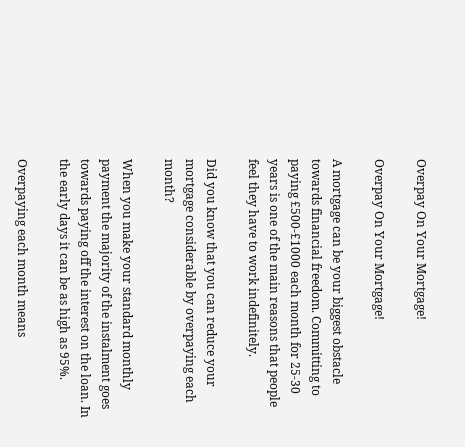Overpay On Your Mortgage!

Overpay On Your Mortgage!

A mortgage can be your biggest obstacle towards financial freedom. Committing to paying £500-£1000 each month for 25-30 years is one of the main reasons that people feel they have to work indefinitely.

Did you know that you can reduce your mortgage considerable by overpaying each month?

When you make your standard monthly payment the majority of the instalment goes towards paying off the interest on the loan. In the early days it can be as high as 95%.

Overpaying each month means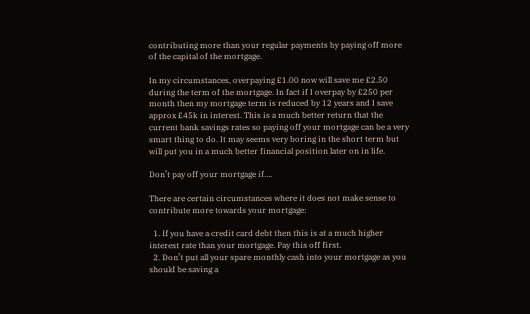contributing more than your regular payments by paying off more of the capital of the mortgage.

In my circumstances, overpaying £1.00 now will save me £2.50 during the term of the mortgage. In fact if I overpay by £250 per month then my mortgage term is reduced by 12 years and I save approx £45k in interest. This is a much better return that the current bank savings rates so paying off your mortgage can be a very smart thing to do. It may seems very boring in the short term but will put you in a much better financial position later on in life.

Don’t pay off your mortgage if….

There are certain circumstances where it does not make sense to contribute more towards your mortgage:

  1. If you have a credit card debt then this is at a much higher interest rate than your mortgage. Pay this off first.
  2. Don’t put all your spare monthly cash into your mortgage as you should be saving a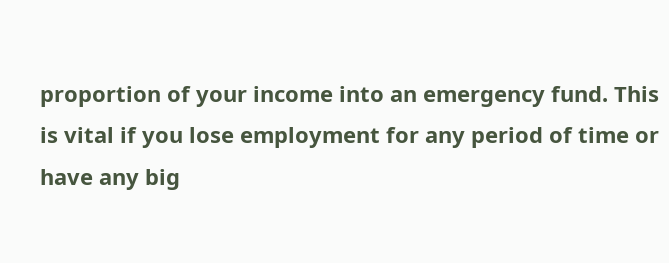proportion of your income into an emergency fund. This is vital if you lose employment for any period of time or have any big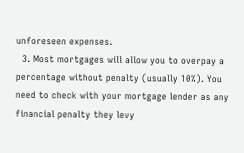unforeseen expenses.
  3. Most mortgages will allow you to overpay a percentage without penalty (usually 10%). You need to check with your mortgage lender as any financial penalty they levy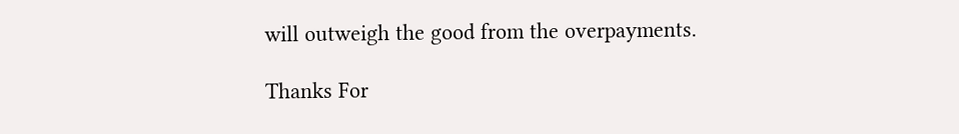will outweigh the good from the overpayments.

Thanks For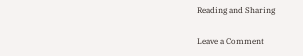Reading and Sharing

Leave a Comment